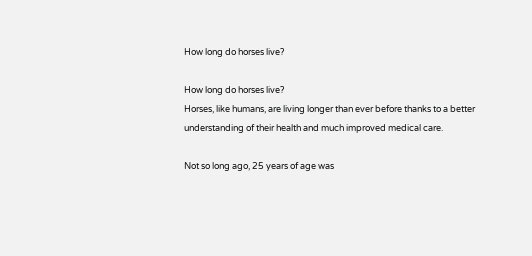How long do horses live?

How long do horses live?
Horses, like humans, are living longer than ever before thanks to a better understanding of their health and much improved medical care.

Not so long ago, 25 years of age was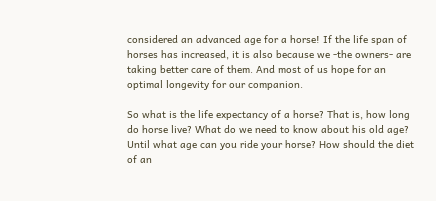considered an advanced age for a horse! If the life span of horses has increased, it is also because we -the owners- are taking better care of them. And most of us hope for an optimal longevity for our companion.

So what is the life expectancy of a horse? That is, how long do horse live? What do we need to know about his old age? Until what age can you ride your horse? How should the diet of an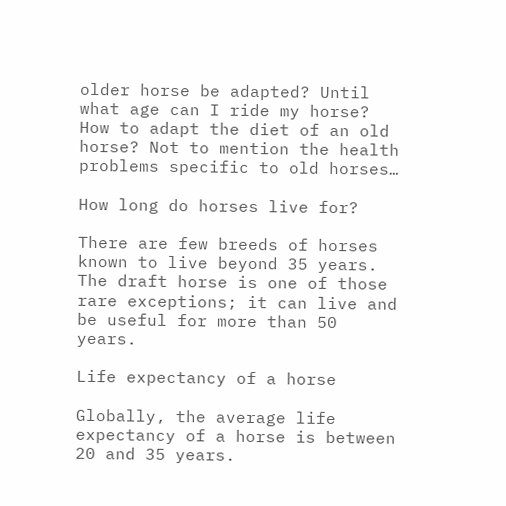older horse be adapted? Until what age can I ride my horse? How to adapt the diet of an old horse? Not to mention the health problems specific to old horses…

How long do horses live for?

There are few breeds of horses known to live beyond 35 years. The draft horse is one of those rare exceptions; it can live and be useful for more than 50 years.

Life expectancy of a horse

Globally, the average life expectancy of a horse is between 20 and 35 years.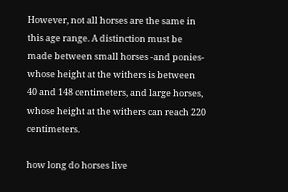However, not all horses are the same in this age range. A distinction must be made between small horses -and ponies- whose height at the withers is between 40 and 148 centimeters, and large horses, whose height at the withers can reach 220 centimeters.

how long do horses live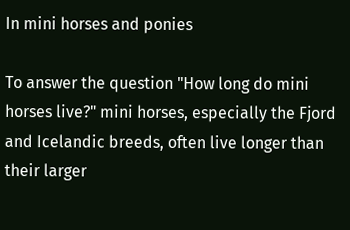In mini horses and ponies

To answer the question "How long do mini horses live?" mini horses, especially the Fjord and Icelandic breeds, often live longer than their larger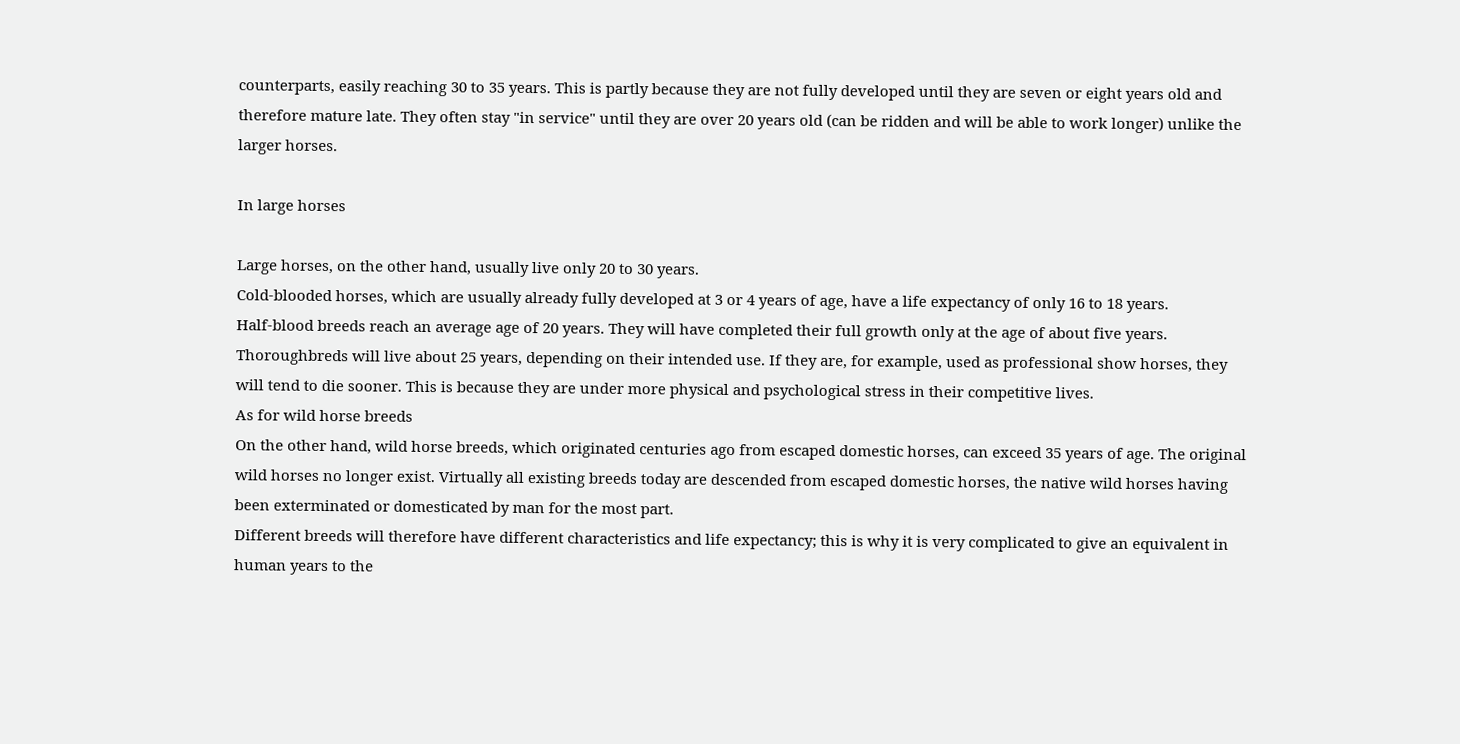counterparts, easily reaching 30 to 35 years. This is partly because they are not fully developed until they are seven or eight years old and therefore mature late. They often stay "in service" until they are over 20 years old (can be ridden and will be able to work longer) unlike the larger horses.

In large horses

Large horses, on the other hand, usually live only 20 to 30 years.
Cold-blooded horses, which are usually already fully developed at 3 or 4 years of age, have a life expectancy of only 16 to 18 years.
Half-blood breeds reach an average age of 20 years. They will have completed their full growth only at the age of about five years.
Thoroughbreds will live about 25 years, depending on their intended use. If they are, for example, used as professional show horses, they will tend to die sooner. This is because they are under more physical and psychological stress in their competitive lives.
As for wild horse breeds
On the other hand, wild horse breeds, which originated centuries ago from escaped domestic horses, can exceed 35 years of age. The original wild horses no longer exist. Virtually all existing breeds today are descended from escaped domestic horses, the native wild horses having been exterminated or domesticated by man for the most part.
Different breeds will therefore have different characteristics and life expectancy; this is why it is very complicated to give an equivalent in human years to the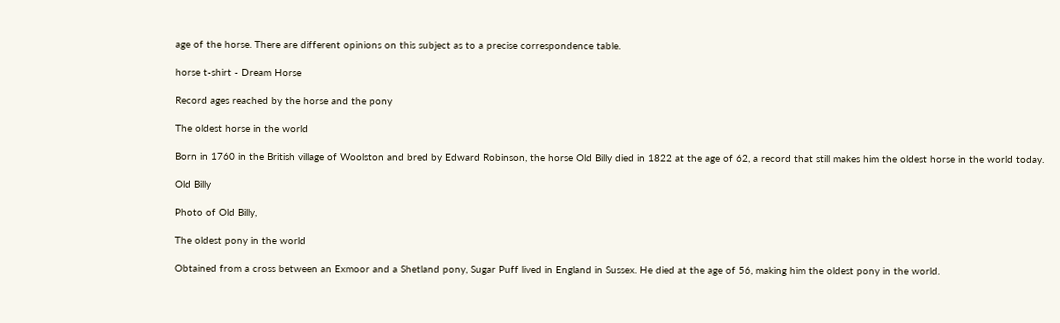age of the horse. There are different opinions on this subject as to a precise correspondence table.

horse t-shirt - Dream Horse

Record ages reached by the horse and the pony

The oldest horse in the world

Born in 1760 in the British village of Woolston and bred by Edward Robinson, the horse Old Billy died in 1822 at the age of 62, a record that still makes him the oldest horse in the world today.

Old Billy

Photo of Old Billy,

The oldest pony in the world

Obtained from a cross between an Exmoor and a Shetland pony, Sugar Puff lived in England in Sussex. He died at the age of 56, making him the oldest pony in the world.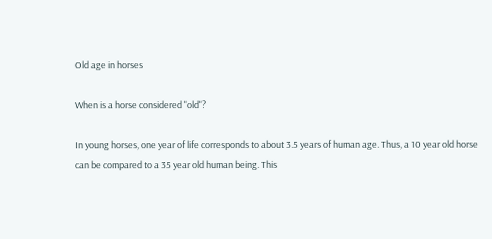Old age in horses

When is a horse considered "old"?

In young horses, one year of life corresponds to about 3.5 years of human age. Thus, a 10 year old horse can be compared to a 35 year old human being. This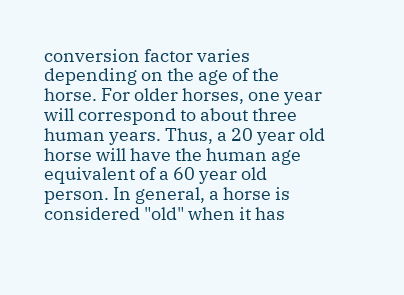conversion factor varies depending on the age of the horse. For older horses, one year will correspond to about three human years. Thus, a 20 year old horse will have the human age equivalent of a 60 year old person. In general, a horse is considered "old" when it has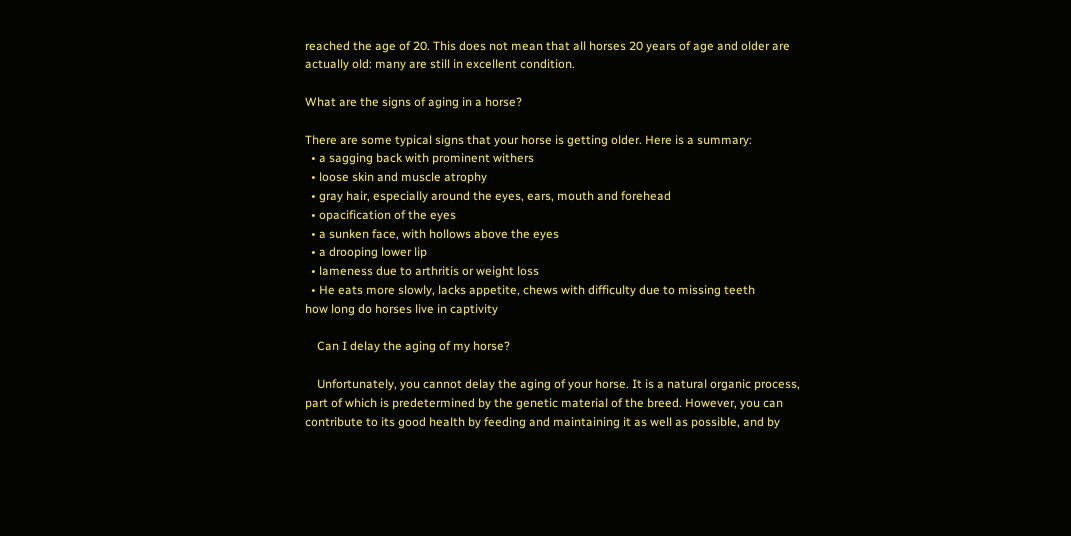reached the age of 20. This does not mean that all horses 20 years of age and older are actually old: many are still in excellent condition.

What are the signs of aging in a horse?

There are some typical signs that your horse is getting older. Here is a summary:
  • a sagging back with prominent withers
  • loose skin and muscle atrophy
  • gray hair, especially around the eyes, ears, mouth and forehead
  • opacification of the eyes
  • a sunken face, with hollows above the eyes
  • a drooping lower lip
  • lameness due to arthritis or weight loss
  • He eats more slowly, lacks appetite, chews with difficulty due to missing teeth
how long do horses live in captivity

    Can I delay the aging of my horse?

    Unfortunately, you cannot delay the aging of your horse. It is a natural organic process, part of which is predetermined by the genetic material of the breed. However, you can contribute to its good health by feeding and maintaining it as well as possible, and by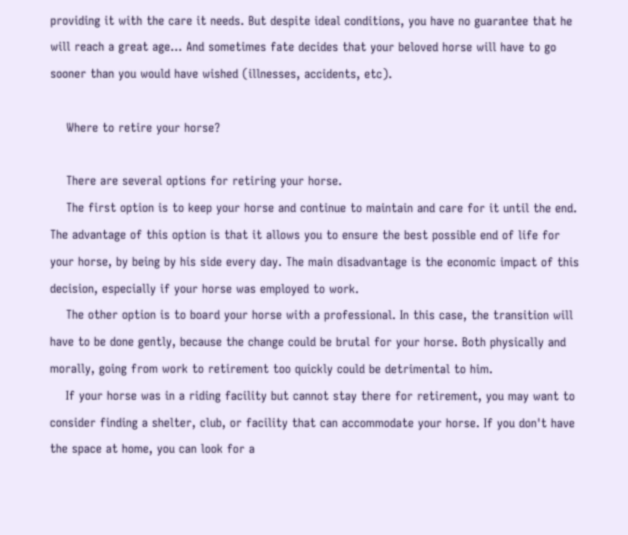providing it with the care it needs. But despite ideal conditions, you have no guarantee that he will reach a great age... And sometimes fate decides that your beloved horse will have to go sooner than you would have wished (illnesses, accidents, etc).

    Where to retire your horse?

    There are several options for retiring your horse.
    The first option is to keep your horse and continue to maintain and care for it until the end. The advantage of this option is that it allows you to ensure the best possible end of life for your horse, by being by his side every day. The main disadvantage is the economic impact of this decision, especially if your horse was employed to work.
    The other option is to board your horse with a professional. In this case, the transition will have to be done gently, because the change could be brutal for your horse. Both physically and morally, going from work to retirement too quickly could be detrimental to him.
    If your horse was in a riding facility but cannot stay there for retirement, you may want to consider finding a shelter, club, or facility that can accommodate your horse. If you don't have the space at home, you can look for a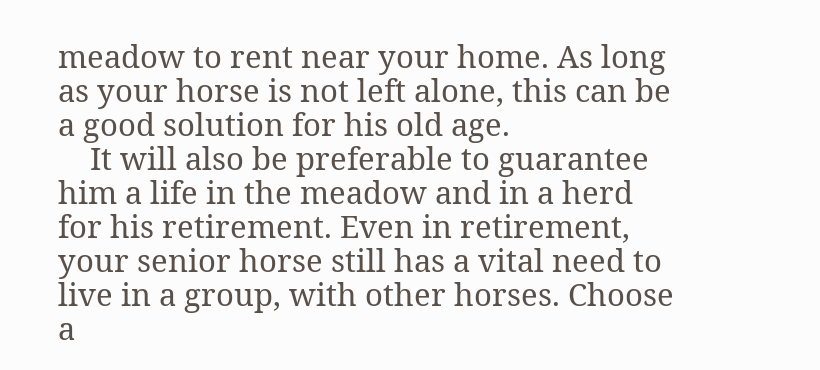meadow to rent near your home. As long as your horse is not left alone, this can be a good solution for his old age.
    It will also be preferable to guarantee him a life in the meadow and in a herd for his retirement. Even in retirement, your senior horse still has a vital need to live in a group, with other horses. Choose a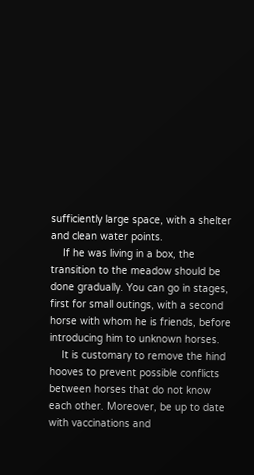sufficiently large space, with a shelter and clean water points.
    If he was living in a box, the transition to the meadow should be done gradually. You can go in stages, first for small outings, with a second horse with whom he is friends, before introducing him to unknown horses.
    It is customary to remove the hind hooves to prevent possible conflicts between horses that do not know each other. Moreover, be up to date with vaccinations and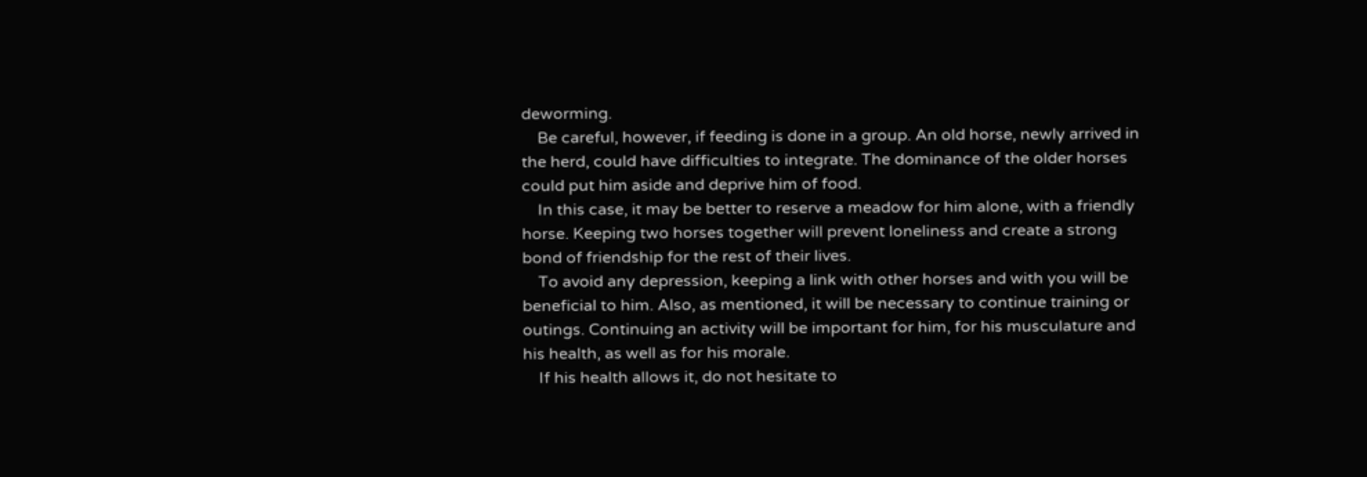deworming.
    Be careful, however, if feeding is done in a group. An old horse, newly arrived in the herd, could have difficulties to integrate. The dominance of the older horses could put him aside and deprive him of food.
    In this case, it may be better to reserve a meadow for him alone, with a friendly horse. Keeping two horses together will prevent loneliness and create a strong bond of friendship for the rest of their lives.
    To avoid any depression, keeping a link with other horses and with you will be beneficial to him. Also, as mentioned, it will be necessary to continue training or outings. Continuing an activity will be important for him, for his musculature and his health, as well as for his morale.
    If his health allows it, do not hesitate to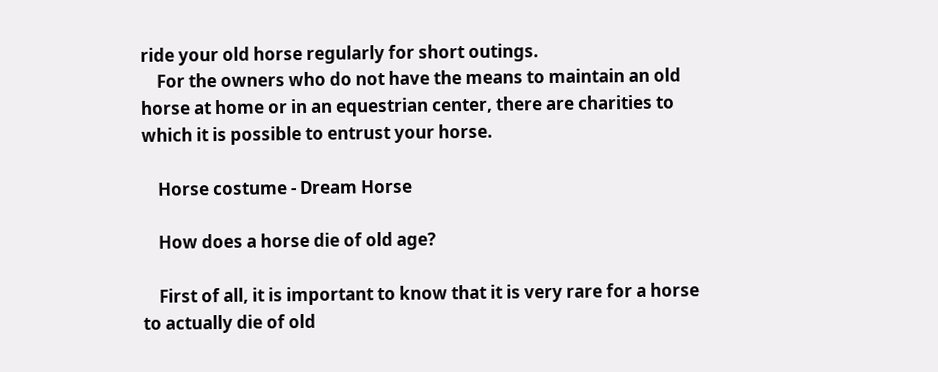ride your old horse regularly for short outings.
    For the owners who do not have the means to maintain an old horse at home or in an equestrian center, there are charities to which it is possible to entrust your horse.

    Horse costume - Dream Horse

    How does a horse die of old age?

    First of all, it is important to know that it is very rare for a horse to actually die of old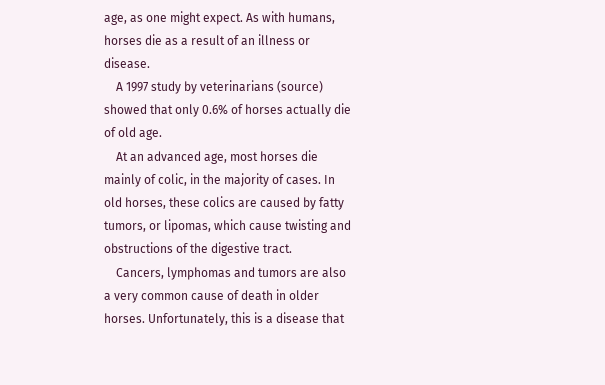age, as one might expect. As with humans, horses die as a result of an illness or disease.
    A 1997 study by veterinarians (source) showed that only 0.6% of horses actually die of old age.
    At an advanced age, most horses die mainly of colic, in the majority of cases. In old horses, these colics are caused by fatty tumors, or lipomas, which cause twisting and obstructions of the digestive tract.
    Cancers, lymphomas and tumors are also a very common cause of death in older horses. Unfortunately, this is a disease that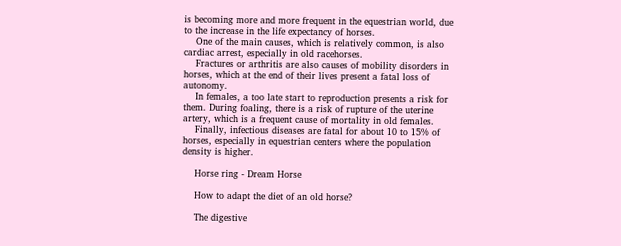is becoming more and more frequent in the equestrian world, due to the increase in the life expectancy of horses.
    One of the main causes, which is relatively common, is also cardiac arrest, especially in old racehorses.
    Fractures or arthritis are also causes of mobility disorders in horses, which at the end of their lives present a fatal loss of autonomy.
    In females, a too late start to reproduction presents a risk for them. During foaling, there is a risk of rupture of the uterine artery, which is a frequent cause of mortality in old females.
    Finally, infectious diseases are fatal for about 10 to 15% of horses, especially in equestrian centers where the population density is higher.

    Horse ring - Dream Horse

    How to adapt the diet of an old horse?

    The digestive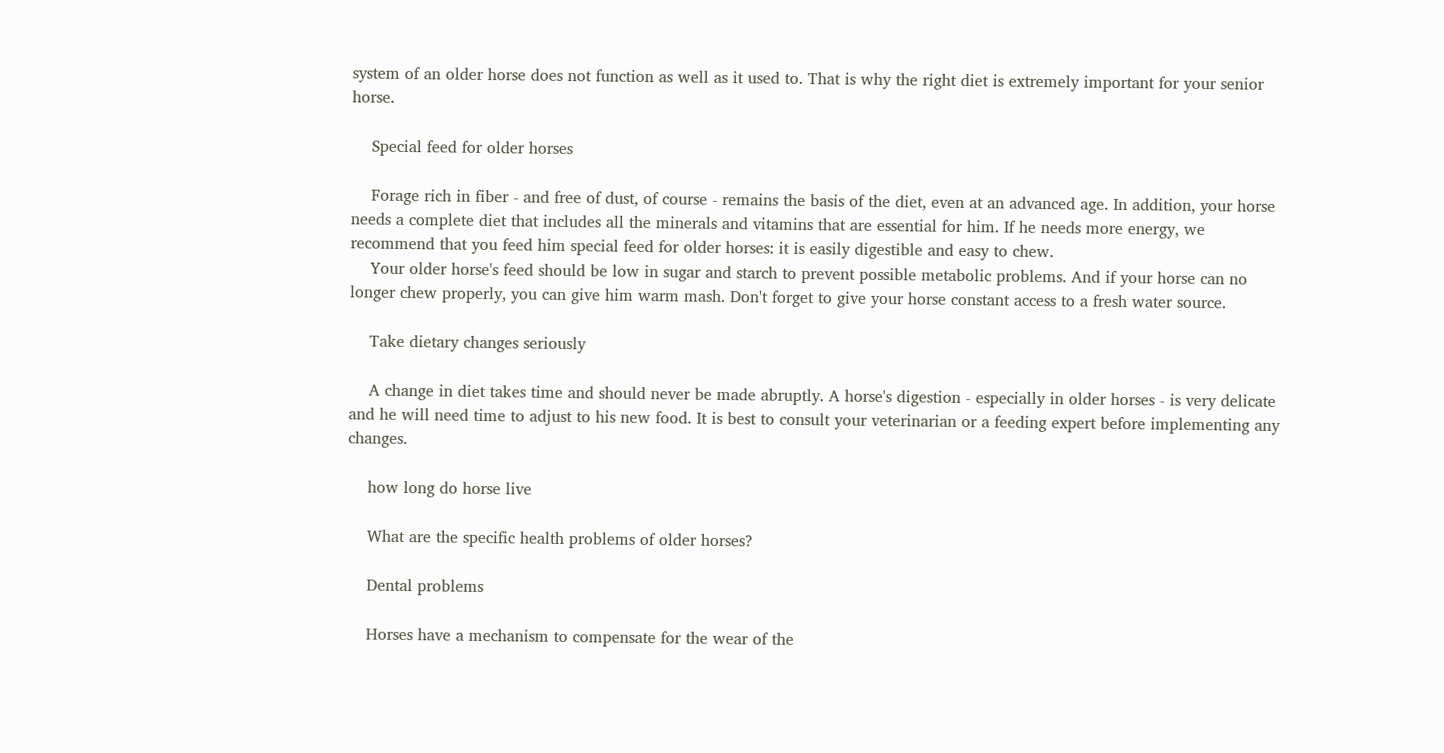system of an older horse does not function as well as it used to. That is why the right diet is extremely important for your senior horse.

    Special feed for older horses

    Forage rich in fiber - and free of dust, of course - remains the basis of the diet, even at an advanced age. In addition, your horse needs a complete diet that includes all the minerals and vitamins that are essential for him. If he needs more energy, we recommend that you feed him special feed for older horses: it is easily digestible and easy to chew.
    Your older horse's feed should be low in sugar and starch to prevent possible metabolic problems. And if your horse can no longer chew properly, you can give him warm mash. Don't forget to give your horse constant access to a fresh water source.

    Take dietary changes seriously

    A change in diet takes time and should never be made abruptly. A horse's digestion - especially in older horses - is very delicate and he will need time to adjust to his new food. It is best to consult your veterinarian or a feeding expert before implementing any changes.

    how long do horse live

    What are the specific health problems of older horses?

    Dental problems

    Horses have a mechanism to compensate for the wear of the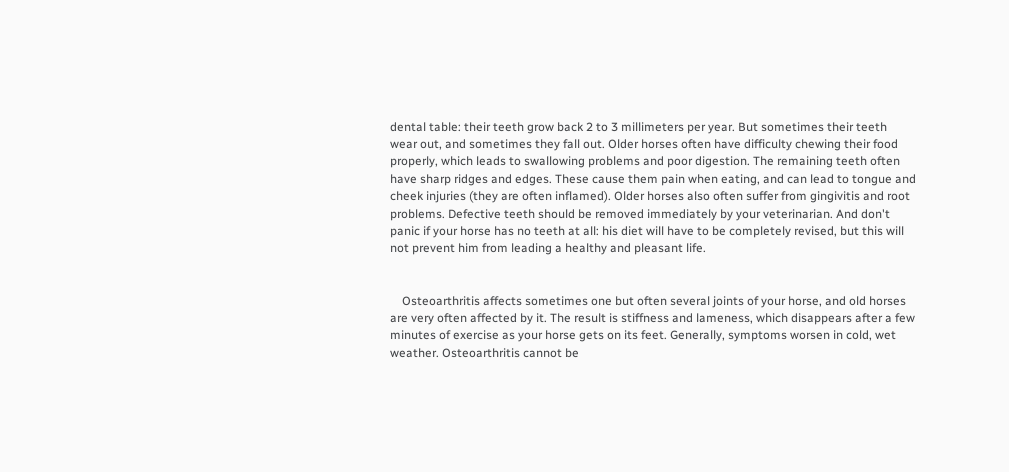dental table: their teeth grow back 2 to 3 millimeters per year. But sometimes their teeth wear out, and sometimes they fall out. Older horses often have difficulty chewing their food properly, which leads to swallowing problems and poor digestion. The remaining teeth often have sharp ridges and edges. These cause them pain when eating, and can lead to tongue and cheek injuries (they are often inflamed). Older horses also often suffer from gingivitis and root problems. Defective teeth should be removed immediately by your veterinarian. And don't panic if your horse has no teeth at all: his diet will have to be completely revised, but this will not prevent him from leading a healthy and pleasant life.


    Osteoarthritis affects sometimes one but often several joints of your horse, and old horses are very often affected by it. The result is stiffness and lameness, which disappears after a few minutes of exercise as your horse gets on its feet. Generally, symptoms worsen in cold, wet weather. Osteoarthritis cannot be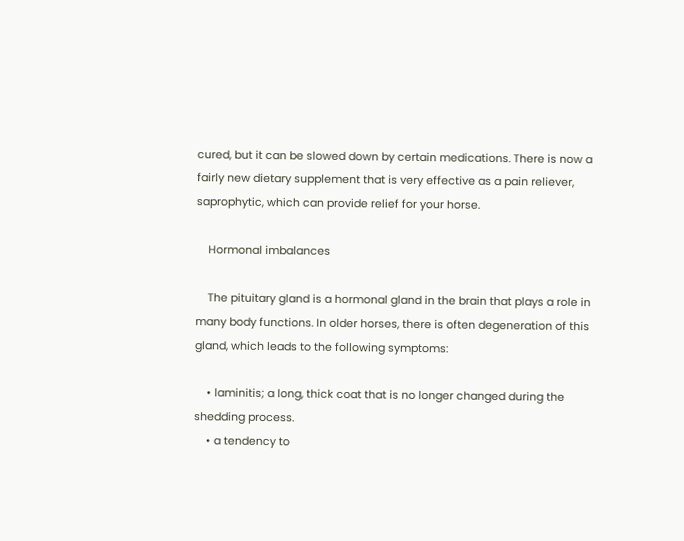cured, but it can be slowed down by certain medications. There is now a fairly new dietary supplement that is very effective as a pain reliever, saprophytic, which can provide relief for your horse.

    Hormonal imbalances

    The pituitary gland is a hormonal gland in the brain that plays a role in many body functions. In older horses, there is often degeneration of this gland, which leads to the following symptoms:

    • laminitis; a long, thick coat that is no longer changed during the shedding process.
    • a tendency to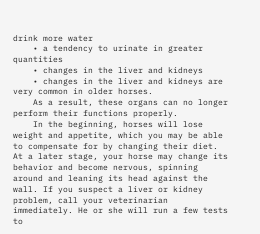drink more water
    • a tendency to urinate in greater quantities
    • changes in the liver and kidneys
    • changes in the liver and kidneys are very common in older horses.
    As a result, these organs can no longer perform their functions properly.
    In the beginning, horses will lose weight and appetite, which you may be able to compensate for by changing their diet. At a later stage, your horse may change its behavior and become nervous, spinning around and leaning its head against the wall. If you suspect a liver or kidney problem, call your veterinarian immediately. He or she will run a few tests to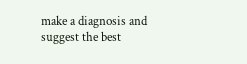make a diagnosis and suggest the best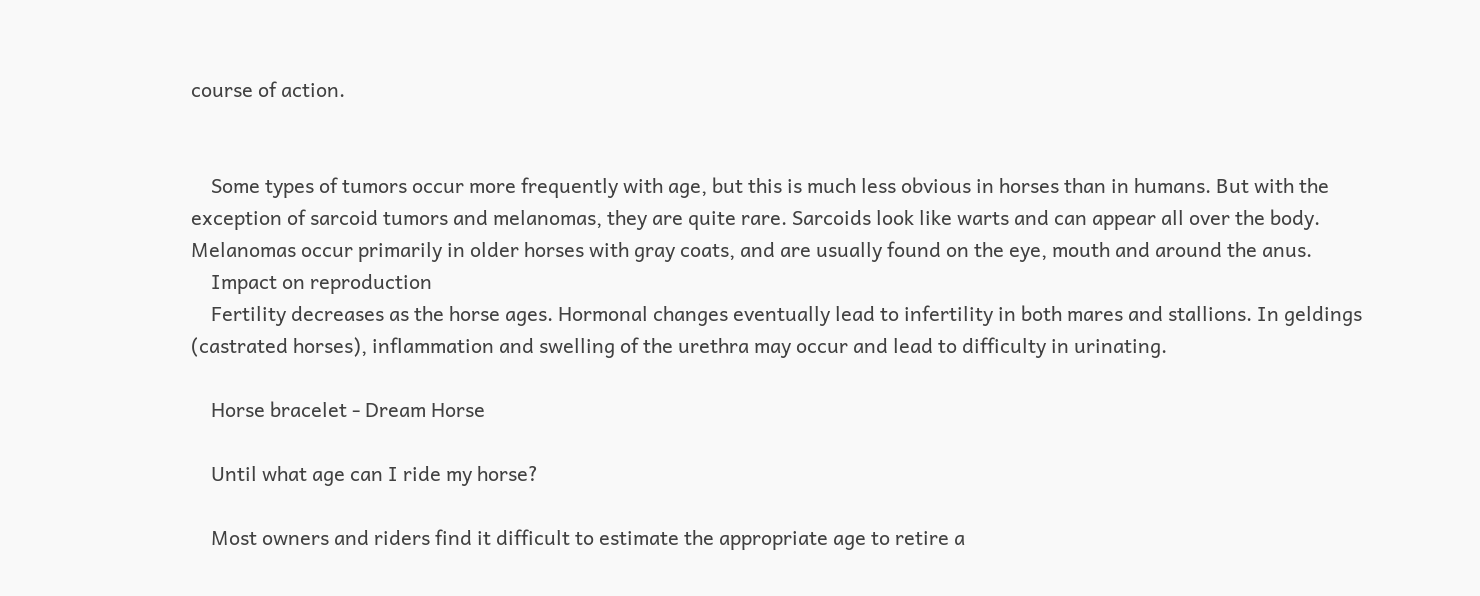course of action.


    Some types of tumors occur more frequently with age, but this is much less obvious in horses than in humans. But with the exception of sarcoid tumors and melanomas, they are quite rare. Sarcoids look like warts and can appear all over the body. Melanomas occur primarily in older horses with gray coats, and are usually found on the eye, mouth and around the anus.
    Impact on reproduction
    Fertility decreases as the horse ages. Hormonal changes eventually lead to infertility in both mares and stallions. In geldings (castrated horses), inflammation and swelling of the urethra may occur and lead to difficulty in urinating.

    Horse bracelet - Dream Horse

    Until what age can I ride my horse?

    Most owners and riders find it difficult to estimate the appropriate age to retire a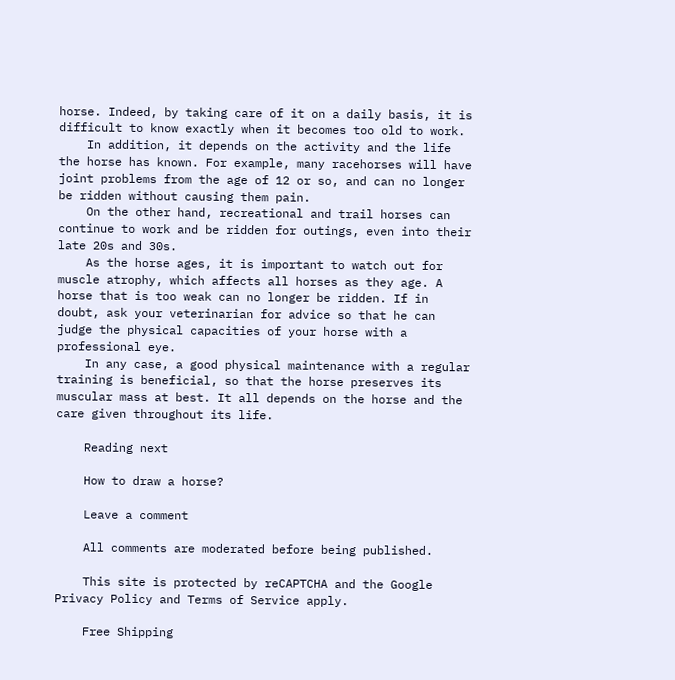horse. Indeed, by taking care of it on a daily basis, it is difficult to know exactly when it becomes too old to work.
    In addition, it depends on the activity and the life the horse has known. For example, many racehorses will have joint problems from the age of 12 or so, and can no longer be ridden without causing them pain.
    On the other hand, recreational and trail horses can continue to work and be ridden for outings, even into their late 20s and 30s.
    As the horse ages, it is important to watch out for muscle atrophy, which affects all horses as they age. A horse that is too weak can no longer be ridden. If in doubt, ask your veterinarian for advice so that he can judge the physical capacities of your horse with a professional eye.
    In any case, a good physical maintenance with a regular training is beneficial, so that the horse preserves its muscular mass at best. It all depends on the horse and the care given throughout its life.

    Reading next

    How to draw a horse?

    Leave a comment

    All comments are moderated before being published.

    This site is protected by reCAPTCHA and the Google Privacy Policy and Terms of Service apply.

    Free Shipping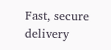Fast, secure delivery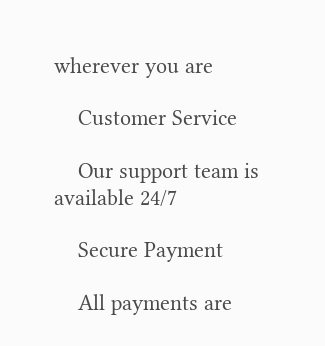wherever you are

    Customer Service

    Our support team is available 24/7

    Secure Payment

    All payments are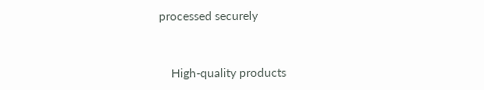processed securely


    High-quality products